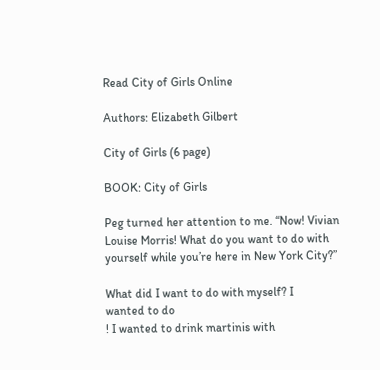Read City of Girls Online

Authors: Elizabeth Gilbert

City of Girls (6 page)

BOOK: City of Girls

Peg turned her attention to me. “Now! Vivian Louise Morris! What do you want to do with yourself while you’re here in New York City?”

What did I want to do with myself? I
wanted to do
! I wanted to drink martinis with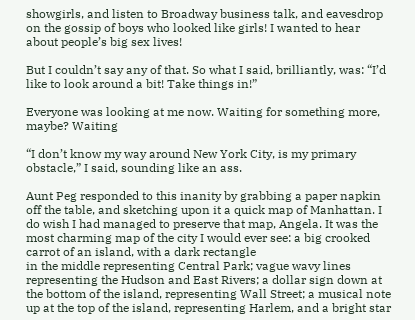showgirls, and listen to Broadway business talk, and eavesdrop on the gossip of boys who looked like girls! I wanted to hear about people’s big sex lives!

But I couldn’t say any of that. So what I said, brilliantly, was: “I’d like to look around a bit! Take things in!”

Everyone was looking at me now. Waiting for something more, maybe? Waiting

“I don’t know my way around New York City, is my primary obstacle,” I said, sounding like an ass.

Aunt Peg responded to this inanity by grabbing a paper napkin off the table, and sketching upon it a quick map of Manhattan. I do wish I had managed to preserve that map, Angela. It was the most charming map of the city I would ever see: a big crooked carrot of an island, with a dark rectangle
in the middle representing Central Park; vague wavy lines representing the Hudson and East Rivers; a dollar sign down at the bottom of the island, representing Wall Street; a musical note up at the top of the island, representing Harlem, and a bright star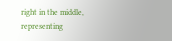right in the middle, representing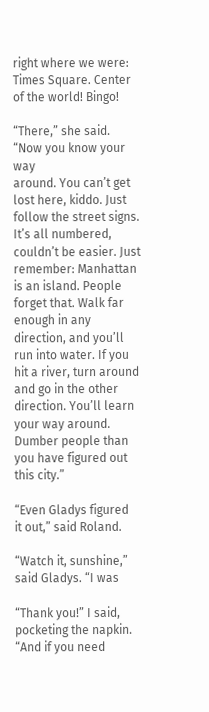right where we were: Times Square. Center of the world! Bingo!

“There,” she said. “Now you know your way
around. You can’t get lost here, kiddo. Just follow the street signs. It’s all numbered, couldn’t be easier. Just remember: Manhattan is an island. People forget that. Walk far enough in any direction, and you’ll run into water. If you hit a river, turn around and go in the other direction. You’ll learn your way around. Dumber people than you have figured out this city.”

“Even Gladys figured
it out,” said Roland.

“Watch it, sunshine,” said Gladys. “I was

“Thank you!” I said, pocketing the napkin. “And if you need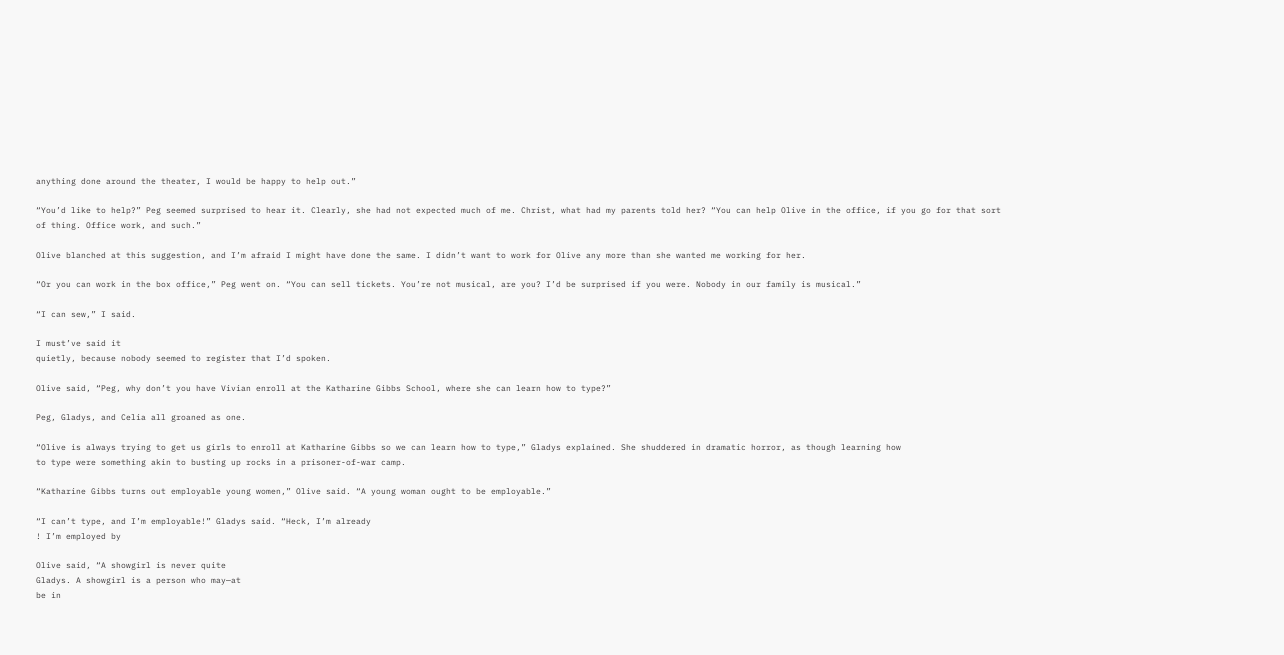anything done around the theater, I would be happy to help out.”

“You’d like to help?” Peg seemed surprised to hear it. Clearly, she had not expected much of me. Christ, what had my parents told her? “You can help Olive in the office, if you go for that sort
of thing. Office work, and such.”

Olive blanched at this suggestion, and I’m afraid I might have done the same. I didn’t want to work for Olive any more than she wanted me working for her.

“Or you can work in the box office,” Peg went on. “You can sell tickets. You’re not musical, are you? I’d be surprised if you were. Nobody in our family is musical.”

“I can sew,” I said.

I must’ve said it
quietly, because nobody seemed to register that I’d spoken.

Olive said, “Peg, why don’t you have Vivian enroll at the Katharine Gibbs School, where she can learn how to type?”

Peg, Gladys, and Celia all groaned as one.

“Olive is always trying to get us girls to enroll at Katharine Gibbs so we can learn how to type,” Gladys explained. She shuddered in dramatic horror, as though learning how
to type were something akin to busting up rocks in a prisoner-of-war camp.

“Katharine Gibbs turns out employable young women,” Olive said. “A young woman ought to be employable.”

“I can’t type, and I’m employable!” Gladys said. “Heck, I’m already
! I’m employed by

Olive said, “A showgirl is never quite
Gladys. A showgirl is a person who may—at
be in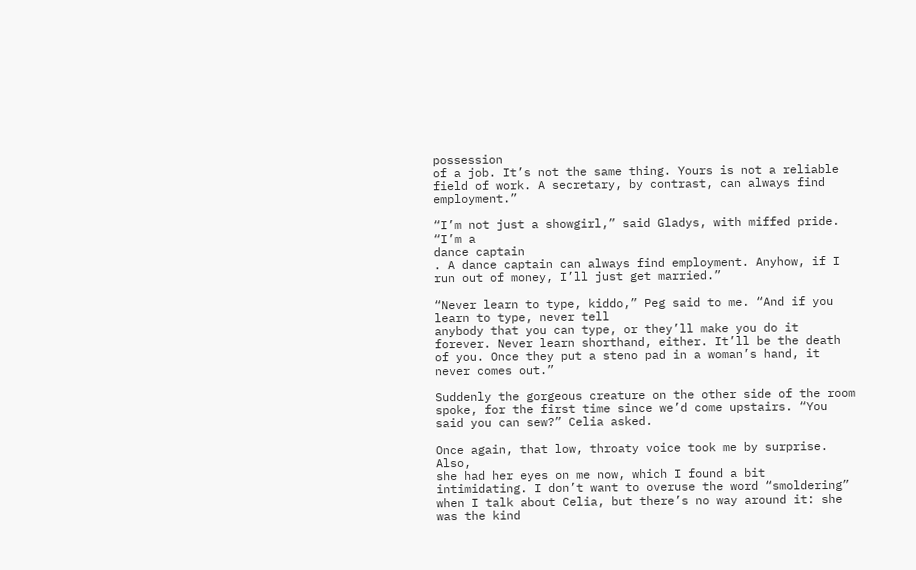possession
of a job. It’s not the same thing. Yours is not a reliable field of work. A secretary, by contrast, can always find employment.”

“I’m not just a showgirl,” said Gladys, with miffed pride. “I’m a
dance captain
. A dance captain can always find employment. Anyhow, if I run out of money, I’ll just get married.”

“Never learn to type, kiddo,” Peg said to me. “And if you
learn to type, never tell
anybody that you can type, or they’ll make you do it forever. Never learn shorthand, either. It’ll be the death of you. Once they put a steno pad in a woman’s hand, it never comes out.”

Suddenly the gorgeous creature on the other side of the room spoke, for the first time since we’d come upstairs. “You said you can sew?” Celia asked.

Once again, that low, throaty voice took me by surprise. Also,
she had her eyes on me now, which I found a bit intimidating. I don’t want to overuse the word “smoldering” when I talk about Celia, but there’s no way around it: she was the kind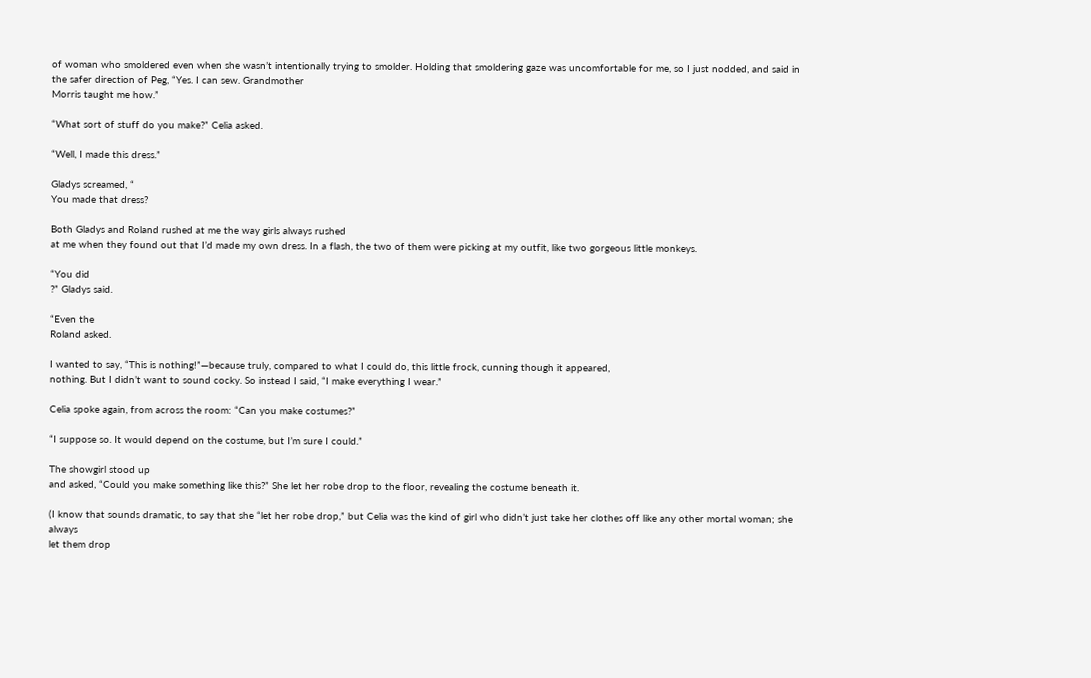of woman who smoldered even when she wasn’t intentionally trying to smolder. Holding that smoldering gaze was uncomfortable for me, so I just nodded, and said in the safer direction of Peg, “Yes. I can sew. Grandmother
Morris taught me how.”

“What sort of stuff do you make?” Celia asked.

“Well, I made this dress.”

Gladys screamed, “
You made that dress?

Both Gladys and Roland rushed at me the way girls always rushed
at me when they found out that I’d made my own dress. In a flash, the two of them were picking at my outfit, like two gorgeous little monkeys.

“You did
?” Gladys said.

“Even the
Roland asked.

I wanted to say, “This is nothing!”—because truly, compared to what I could do, this little frock, cunning though it appeared,
nothing. But I didn’t want to sound cocky. So instead I said, “I make everything I wear.”

Celia spoke again, from across the room: “Can you make costumes?”

“I suppose so. It would depend on the costume, but I’m sure I could.”

The showgirl stood up
and asked, “Could you make something like this?” She let her robe drop to the floor, revealing the costume beneath it.

(I know that sounds dramatic, to say that she “let her robe drop,” but Celia was the kind of girl who didn’t just take her clothes off like any other mortal woman; she always
let them drop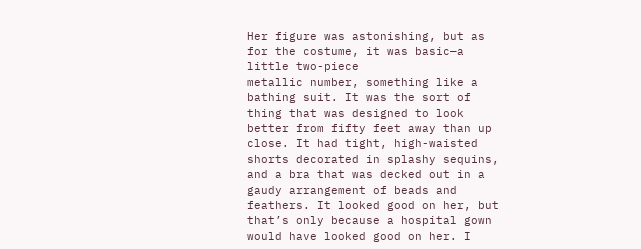Her figure was astonishing, but as for the costume, it was basic—a little two-piece
metallic number, something like a bathing suit. It was the sort of thing that was designed to look better from fifty feet away than up close. It had tight, high-waisted shorts decorated in splashy sequins, and a bra that was decked out in a gaudy arrangement of beads and feathers. It looked good on her, but that’s only because a hospital gown would have looked good on her. I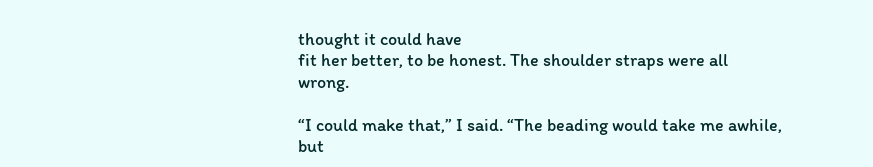thought it could have
fit her better, to be honest. The shoulder straps were all wrong.

“I could make that,” I said. “The beading would take me awhile, but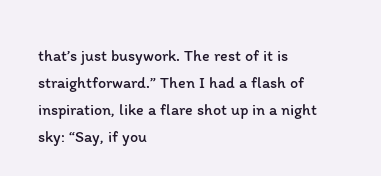that’s just busywork. The rest of it is straightforward.” Then I had a flash of inspiration, like a flare shot up in a night sky: “Say, if you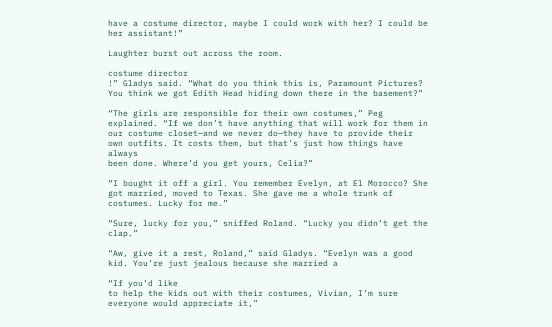have a costume director, maybe I could work with her? I could be her assistant!”

Laughter burst out across the room.

costume director
!” Gladys said. “What do you think this is, Paramount Pictures? You think we got Edith Head hiding down there in the basement?”

“The girls are responsible for their own costumes,” Peg explained. “If we don’t have anything that will work for them in our costume closet—and we never do—they have to provide their own outfits. It costs them, but that’s just how things have always
been done. Where’d you get yours, Celia?”

“I bought it off a girl. You remember Evelyn, at El Morocco? She got married, moved to Texas. She gave me a whole trunk of costumes. Lucky for me.”

“Sure, lucky for you,” sniffed Roland. “Lucky you didn’t get the clap.”

“Aw, give it a rest, Roland,” said Gladys. “Evelyn was a good kid. You’re just jealous because she married a

“If you’d like
to help the kids out with their costumes, Vivian, I’m sure everyone would appreciate it,”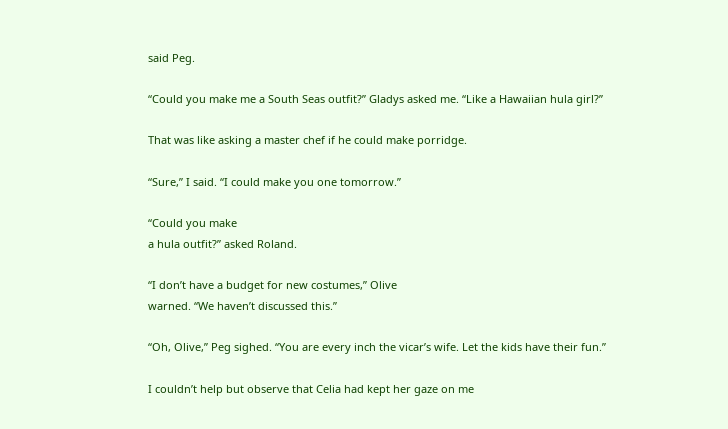said Peg.

“Could you make me a South Seas outfit?” Gladys asked me. “Like a Hawaiian hula girl?”

That was like asking a master chef if he could make porridge.

“Sure,” I said. “I could make you one tomorrow.”

“Could you make
a hula outfit?” asked Roland.

“I don’t have a budget for new costumes,” Olive
warned. “We haven’t discussed this.”

“Oh, Olive,” Peg sighed. “You are every inch the vicar’s wife. Let the kids have their fun.”

I couldn’t help but observe that Celia had kept her gaze on me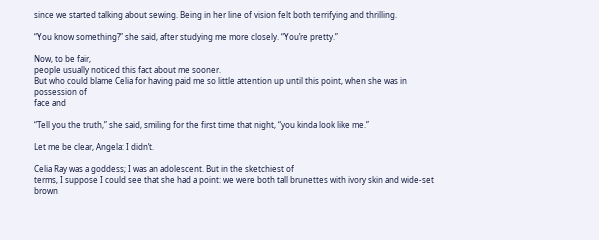since we started talking about sewing. Being in her line of vision felt both terrifying and thrilling.

“You know something?” she said, after studying me more closely. “You’re pretty.”

Now, to be fair,
people usually noticed this fact about me sooner.
But who could blame Celia for having paid me so little attention up until this point, when she was in possession of
face and

“Tell you the truth,” she said, smiling for the first time that night, “you kinda look like me.”

Let me be clear, Angela: I didn’t.

Celia Ray was a goddess; I was an adolescent. But in the sketchiest of
terms, I suppose I could see that she had a point: we were both tall brunettes with ivory skin and wide-set brown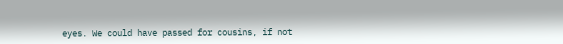eyes. We could have passed for cousins, if not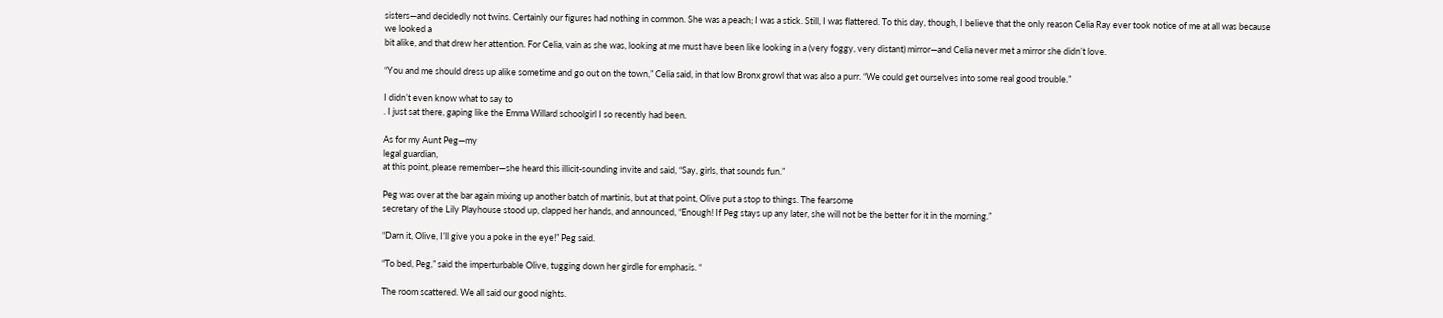sisters—and decidedly not twins. Certainly our figures had nothing in common. She was a peach; I was a stick. Still, I was flattered. To this day, though, I believe that the only reason Celia Ray ever took notice of me at all was because
we looked a
bit alike, and that drew her attention. For Celia, vain as she was, looking at me must have been like looking in a (very foggy, very distant) mirror—and Celia never met a mirror she didn’t love.

“You and me should dress up alike sometime and go out on the town,” Celia said, in that low Bronx growl that was also a purr. “We could get ourselves into some real good trouble.”

I didn’t even know what to say to
. I just sat there, gaping like the Emma Willard schoolgirl I so recently had been.

As for my Aunt Peg—my
legal guardian,
at this point, please remember—she heard this illicit-sounding invite and said, “Say, girls, that sounds fun.”

Peg was over at the bar again mixing up another batch of martinis, but at that point, Olive put a stop to things. The fearsome
secretary of the Lily Playhouse stood up, clapped her hands, and announced, “Enough! If Peg stays up any later, she will not be the better for it in the morning.”

“Darn it, Olive, I’ll give you a poke in the eye!” Peg said.

“To bed, Peg,” said the imperturbable Olive, tugging down her girdle for emphasis. “

The room scattered. We all said our good nights.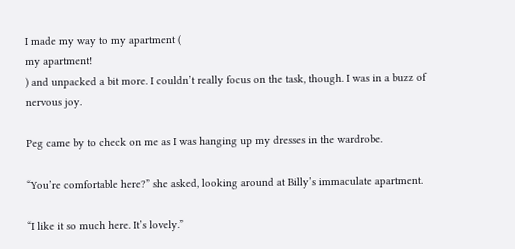I made my way to my apartment (
my apartment!
) and unpacked a bit more. I couldn’t really focus on the task, though. I was in a buzz of nervous joy.

Peg came by to check on me as I was hanging up my dresses in the wardrobe.

“You’re comfortable here?” she asked, looking around at Billy’s immaculate apartment.

“I like it so much here. It’s lovely.”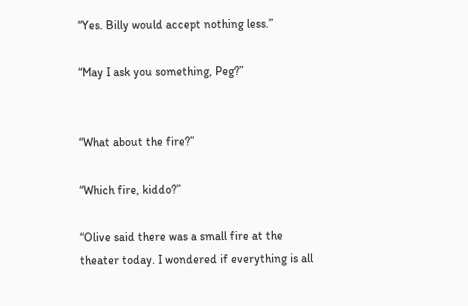“Yes. Billy would accept nothing less.”

“May I ask you something, Peg?”


“What about the fire?”

“Which fire, kiddo?”

“Olive said there was a small fire at the theater today. I wondered if everything is all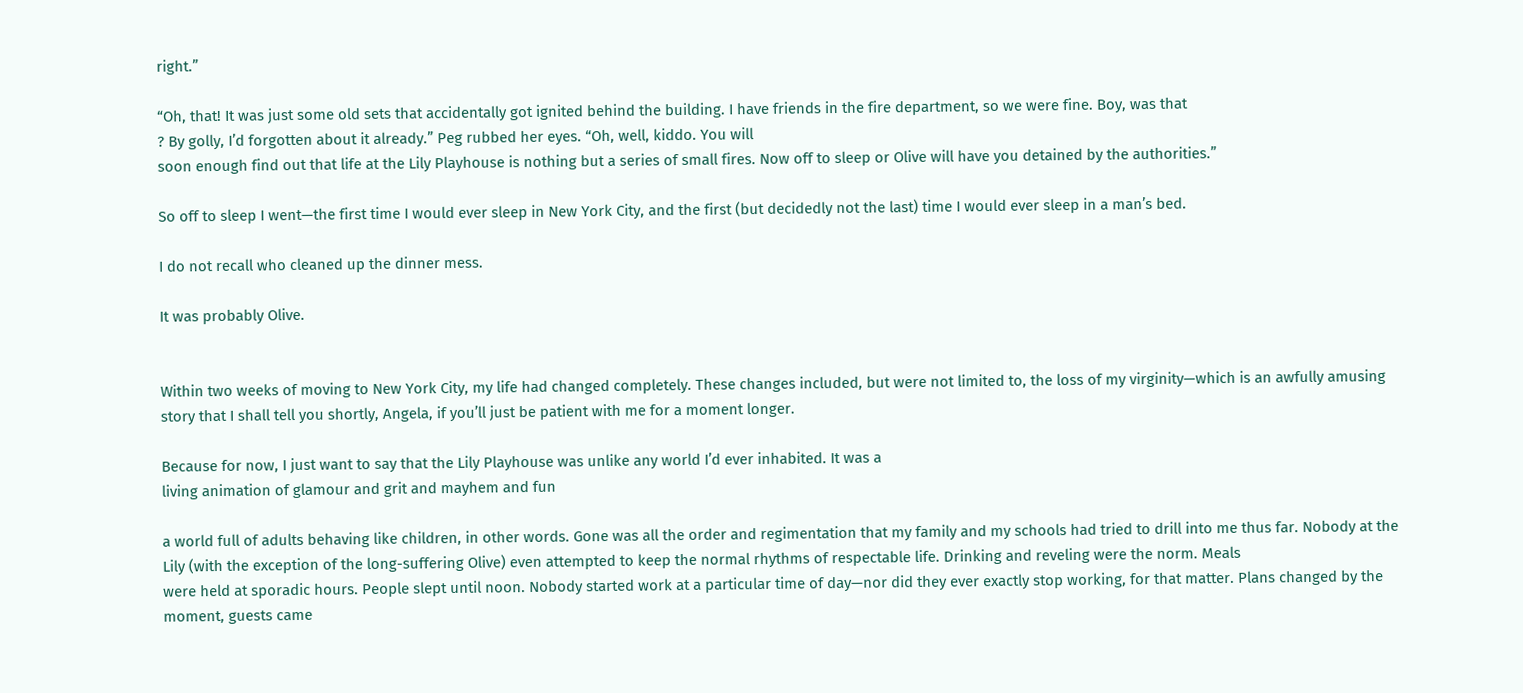right.”

“Oh, that! It was just some old sets that accidentally got ignited behind the building. I have friends in the fire department, so we were fine. Boy, was that
? By golly, I’d forgotten about it already.” Peg rubbed her eyes. “Oh, well, kiddo. You will
soon enough find out that life at the Lily Playhouse is nothing but a series of small fires. Now off to sleep or Olive will have you detained by the authorities.”

So off to sleep I went—the first time I would ever sleep in New York City, and the first (but decidedly not the last) time I would ever sleep in a man’s bed.

I do not recall who cleaned up the dinner mess.

It was probably Olive.


Within two weeks of moving to New York City, my life had changed completely. These changes included, but were not limited to, the loss of my virginity—which is an awfully amusing story that I shall tell you shortly, Angela, if you’ll just be patient with me for a moment longer.

Because for now, I just want to say that the Lily Playhouse was unlike any world I’d ever inhabited. It was a
living animation of glamour and grit and mayhem and fun

a world full of adults behaving like children, in other words. Gone was all the order and regimentation that my family and my schools had tried to drill into me thus far. Nobody at the Lily (with the exception of the long-suffering Olive) even attempted to keep the normal rhythms of respectable life. Drinking and reveling were the norm. Meals
were held at sporadic hours. People slept until noon. Nobody started work at a particular time of day—nor did they ever exactly stop working, for that matter. Plans changed by the moment, guests came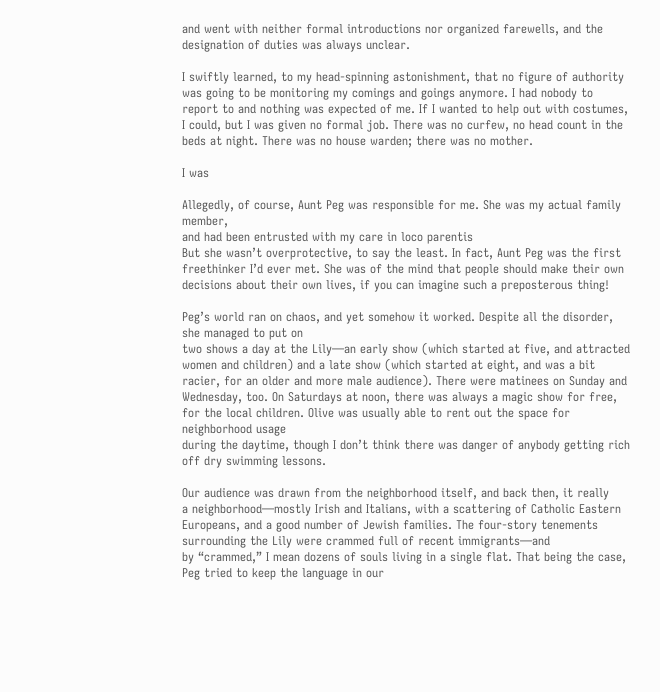and went with neither formal introductions nor organized farewells, and the designation of duties was always unclear.

I swiftly learned, to my head-spinning astonishment, that no figure of authority
was going to be monitoring my comings and goings anymore. I had nobody to report to and nothing was expected of me. If I wanted to help out with costumes, I could, but I was given no formal job. There was no curfew, no head count in the beds at night. There was no house warden; there was no mother.

I was

Allegedly, of course, Aunt Peg was responsible for me. She was my actual family member,
and had been entrusted with my care in loco parentis
But she wasn’t overprotective, to say the least. In fact, Aunt Peg was the first freethinker I’d ever met. She was of the mind that people should make their own decisions about their own lives, if you can imagine such a preposterous thing!

Peg’s world ran on chaos, and yet somehow it worked. Despite all the disorder, she managed to put on
two shows a day at the Lily—an early show (which started at five, and attracted women and children) and a late show (which started at eight, and was a bit racier, for an older and more male audience). There were matinees on Sunday and Wednesday, too. On Saturdays at noon, there was always a magic show for free, for the local children. Olive was usually able to rent out the space for neighborhood usage
during the daytime, though I don’t think there was danger of anybody getting rich off dry swimming lessons.

Our audience was drawn from the neighborhood itself, and back then, it really
a neighborhood—mostly Irish and Italians, with a scattering of Catholic Eastern Europeans, and a good number of Jewish families. The four-story tenements surrounding the Lily were crammed full of recent immigrants—and
by “crammed,” I mean dozens of souls living in a single flat. That being the case, Peg tried to keep the language in our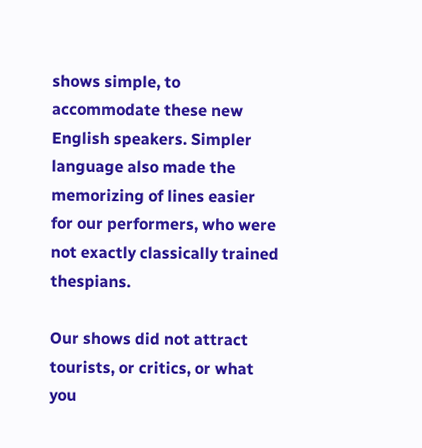shows simple, to accommodate these new English speakers. Simpler language also made the memorizing of lines easier for our performers, who were not exactly classically trained thespians.

Our shows did not attract tourists, or critics, or what you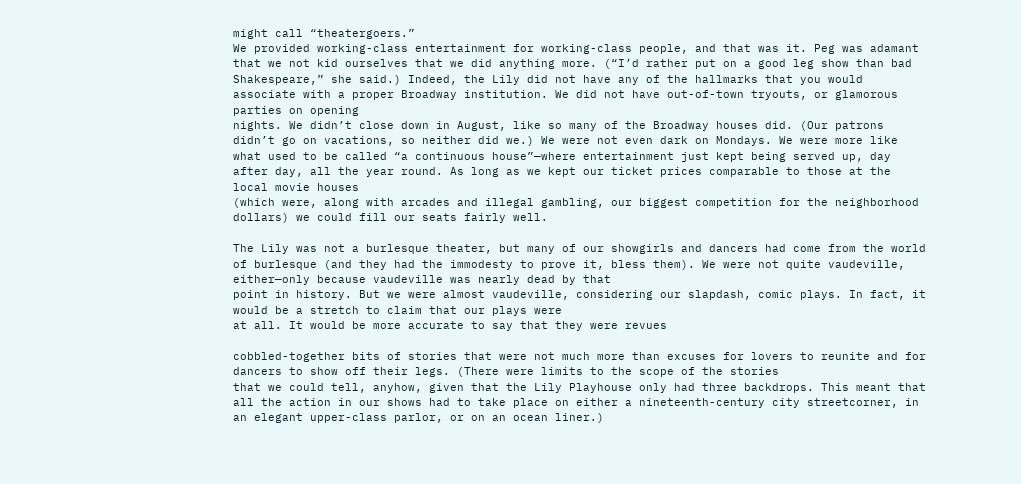might call “theatergoers.”
We provided working-class entertainment for working-class people, and that was it. Peg was adamant that we not kid ourselves that we did anything more. (“I’d rather put on a good leg show than bad Shakespeare,” she said.) Indeed, the Lily did not have any of the hallmarks that you would associate with a proper Broadway institution. We did not have out-of-town tryouts, or glamorous parties on opening
nights. We didn’t close down in August, like so many of the Broadway houses did. (Our patrons didn’t go on vacations, so neither did we.) We were not even dark on Mondays. We were more like what used to be called “a continuous house”—where entertainment just kept being served up, day after day, all the year round. As long as we kept our ticket prices comparable to those at the local movie houses
(which were, along with arcades and illegal gambling, our biggest competition for the neighborhood dollars) we could fill our seats fairly well.

The Lily was not a burlesque theater, but many of our showgirls and dancers had come from the world of burlesque (and they had the immodesty to prove it, bless them). We were not quite vaudeville, either—only because vaudeville was nearly dead by that
point in history. But we were almost vaudeville, considering our slapdash, comic plays. In fact, it would be a stretch to claim that our plays were
at all. It would be more accurate to say that they were revues

cobbled-together bits of stories that were not much more than excuses for lovers to reunite and for dancers to show off their legs. (There were limits to the scope of the stories
that we could tell, anyhow, given that the Lily Playhouse only had three backdrops. This meant that all the action in our shows had to take place on either a nineteenth-century city streetcorner, in an elegant upper-class parlor, or on an ocean liner.)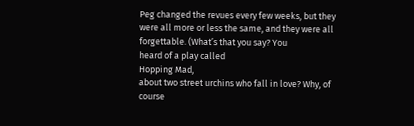Peg changed the revues every few weeks, but they were all more or less the same, and they were all forgettable. (What’s that you say? You
heard of a play called
Hopping Mad,
about two street urchins who fall in love? Why, of course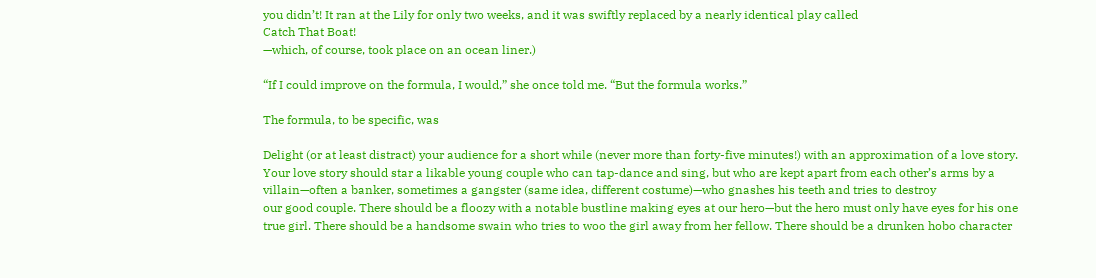you didn’t! It ran at the Lily for only two weeks, and it was swiftly replaced by a nearly identical play called
Catch That Boat!
—which, of course, took place on an ocean liner.)

“If I could improve on the formula, I would,” she once told me. “But the formula works.”

The formula, to be specific, was

Delight (or at least distract) your audience for a short while (never more than forty-five minutes!) with an approximation of a love story. Your love story should star a likable young couple who can tap-dance and sing, but who are kept apart from each other’s arms by a villain—often a banker, sometimes a gangster (same idea, different costume)—who gnashes his teeth and tries to destroy
our good couple. There should be a floozy with a notable bustline making eyes at our hero—but the hero must only have eyes for his one true girl. There should be a handsome swain who tries to woo the girl away from her fellow. There should be a drunken hobo character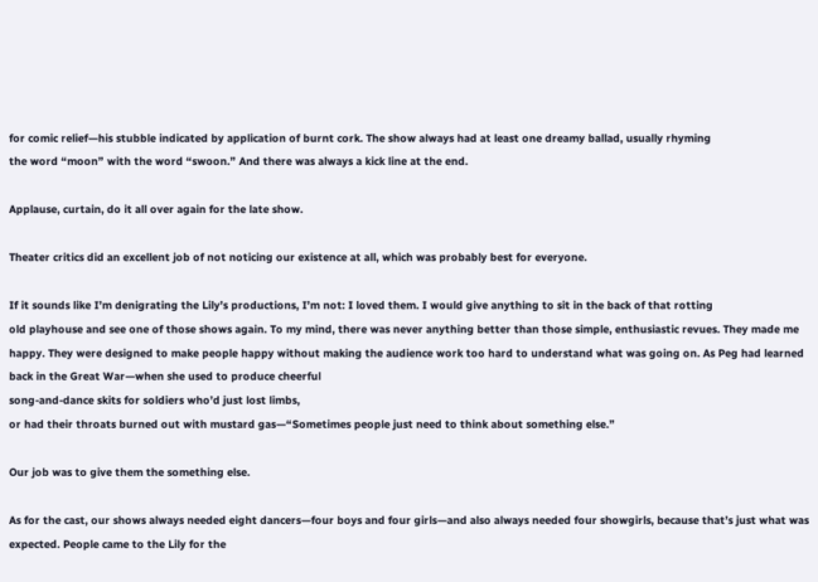for comic relief—his stubble indicated by application of burnt cork. The show always had at least one dreamy ballad, usually rhyming
the word “moon” with the word “swoon.” And there was always a kick line at the end.

Applause, curtain, do it all over again for the late show.

Theater critics did an excellent job of not noticing our existence at all, which was probably best for everyone.

If it sounds like I’m denigrating the Lily’s productions, I’m not: I loved them. I would give anything to sit in the back of that rotting
old playhouse and see one of those shows again. To my mind, there was never anything better than those simple, enthusiastic revues. They made me happy. They were designed to make people happy without making the audience work too hard to understand what was going on. As Peg had learned back in the Great War—when she used to produce cheerful
song-and-dance skits for soldiers who’d just lost limbs,
or had their throats burned out with mustard gas—“Sometimes people just need to think about something else.”

Our job was to give them the something else.

As for the cast, our shows always needed eight dancers—four boys and four girls—and also always needed four showgirls, because that’s just what was expected. People came to the Lily for the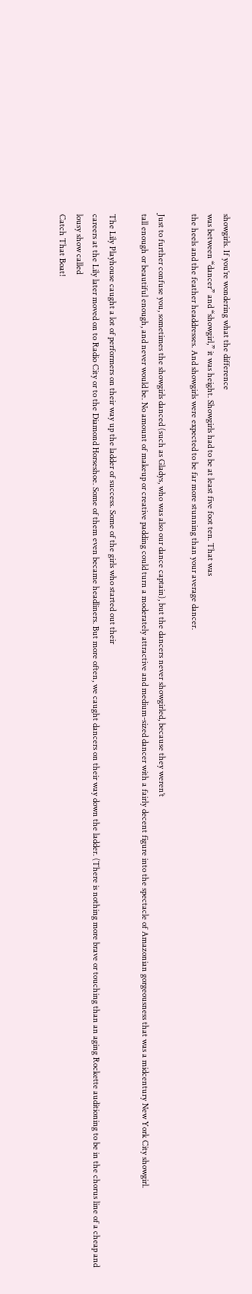showgirls. If you’re wondering what the difference
was between “dancer” and “showgirl,” it was height. Showgirls had to be at least five foot ten. That was
the heels and the feather headdresses. And showgirls were expected to be far more stunning than your average dancer.

Just to further confuse you, sometimes the showgirls danced (such as Gladys, who was also our dance captain), but the dancers never showgirled, because they weren’t
tall enough or beautiful enough, and never would be. No amount of makeup or creative padding could turn a moderately attractive and medium-sized dancer with a fairly decent figure into the spectacle of Amazonian gorgeousness that was a midcentury New York City showgirl.

The Lily Playhouse caught a lot of performers on their way up the ladder of success. Some of the girls who started out their
careers at the Lily later moved on to Radio City or to the Diamond Horseshoe. Some of them even became headliners. But more often, we caught dancers on their way down the ladder. (There is nothing more brave or touching than an aging Rockette auditioning to be in the chorus line of a cheap and lousy show called
Catch That Boat!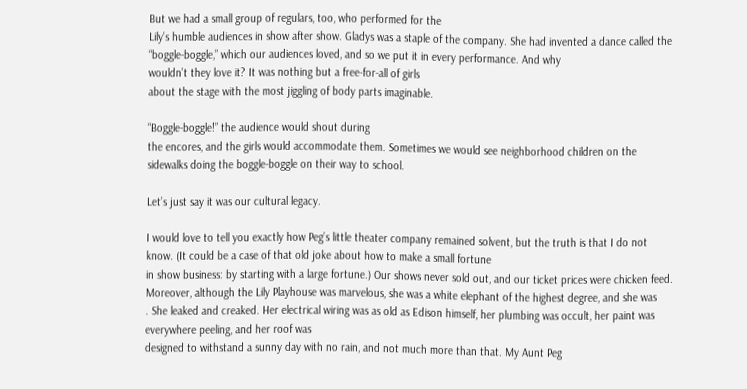But we had a small group of regulars, too, who performed for the
Lily’s humble audiences in show after show. Gladys was a staple of the company. She had invented a dance called the “boggle-boggle,” which our audiences loved, and so we put it in every performance. And why
wouldn’t they love it? It was nothing but a free-for-all of girls
about the stage with the most jiggling of body parts imaginable.

“Boggle-boggle!” the audience would shout during
the encores, and the girls would accommodate them. Sometimes we would see neighborhood children on the sidewalks doing the boggle-boggle on their way to school.

Let’s just say it was our cultural legacy.

I would love to tell you exactly how Peg’s little theater company remained solvent, but the truth is that I do not know. (It could be a case of that old joke about how to make a small fortune
in show business: by starting with a large fortune.) Our shows never sold out, and our ticket prices were chicken feed. Moreover, although the Lily Playhouse was marvelous, she was a white elephant of the highest degree, and she was
. She leaked and creaked. Her electrical wiring was as old as Edison himself, her plumbing was occult, her paint was everywhere peeling, and her roof was
designed to withstand a sunny day with no rain, and not much more than that. My Aunt Peg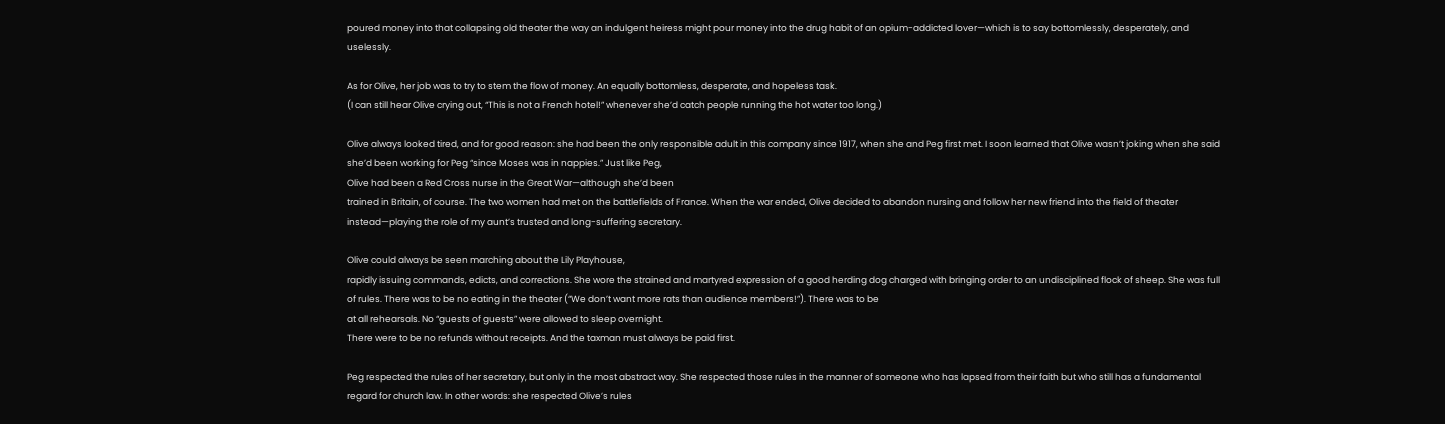poured money into that collapsing old theater the way an indulgent heiress might pour money into the drug habit of an opium-addicted lover—which is to say bottomlessly, desperately, and uselessly.

As for Olive, her job was to try to stem the flow of money. An equally bottomless, desperate, and hopeless task.
(I can still hear Olive crying out, “This is not a French hotel!” whenever she’d catch people running the hot water too long.)

Olive always looked tired, and for good reason: she had been the only responsible adult in this company since 1917, when she and Peg first met. I soon learned that Olive wasn’t joking when she said she’d been working for Peg “since Moses was in nappies.” Just like Peg,
Olive had been a Red Cross nurse in the Great War—although she’d been
trained in Britain, of course. The two women had met on the battlefields of France. When the war ended, Olive decided to abandon nursing and follow her new friend into the field of theater instead—playing the role of my aunt’s trusted and long-suffering secretary.

Olive could always be seen marching about the Lily Playhouse,
rapidly issuing commands, edicts, and corrections. She wore the strained and martyred expression of a good herding dog charged with bringing order to an undisciplined flock of sheep. She was full of rules. There was to be no eating in the theater (“We don’t want more rats than audience members!”). There was to be
at all rehearsals. No “guests of guests” were allowed to sleep overnight.
There were to be no refunds without receipts. And the taxman must always be paid first.

Peg respected the rules of her secretary, but only in the most abstract way. She respected those rules in the manner of someone who has lapsed from their faith but who still has a fundamental regard for church law. In other words: she respected Olive’s rules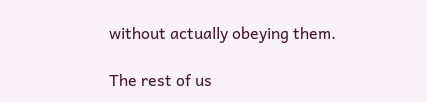without actually obeying them.

The rest of us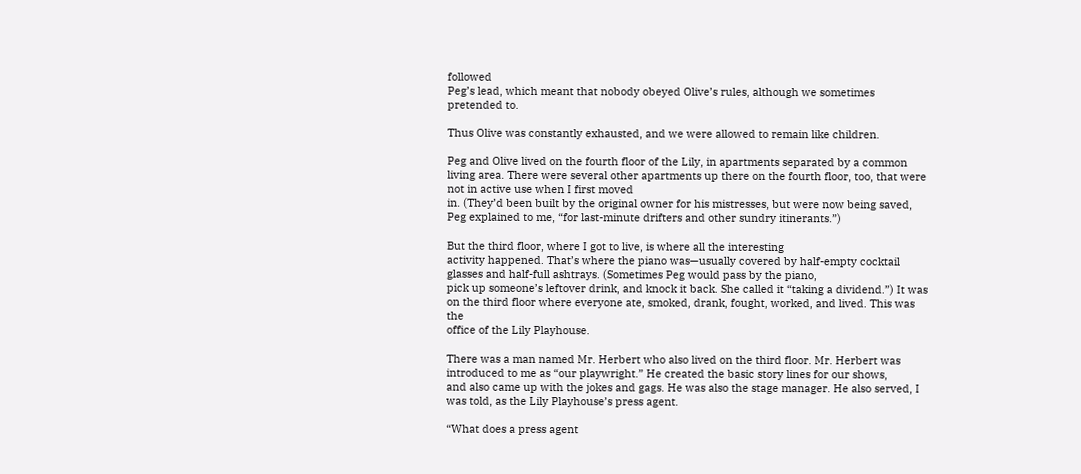followed
Peg’s lead, which meant that nobody obeyed Olive’s rules, although we sometimes pretended to.

Thus Olive was constantly exhausted, and we were allowed to remain like children.

Peg and Olive lived on the fourth floor of the Lily, in apartments separated by a common living area. There were several other apartments up there on the fourth floor, too, that were not in active use when I first moved
in. (They’d been built by the original owner for his mistresses, but were now being saved, Peg explained to me, “for last-minute drifters and other sundry itinerants.”)

But the third floor, where I got to live, is where all the interesting
activity happened. That’s where the piano was—usually covered by half-empty cocktail glasses and half-full ashtrays. (Sometimes Peg would pass by the piano,
pick up someone’s leftover drink, and knock it back. She called it “taking a dividend.”) It was on the third floor where everyone ate, smoked, drank, fought, worked, and lived. This was the
office of the Lily Playhouse.

There was a man named Mr. Herbert who also lived on the third floor. Mr. Herbert was introduced to me as “our playwright.” He created the basic story lines for our shows,
and also came up with the jokes and gags. He was also the stage manager. He also served, I was told, as the Lily Playhouse’s press agent.

“What does a press agent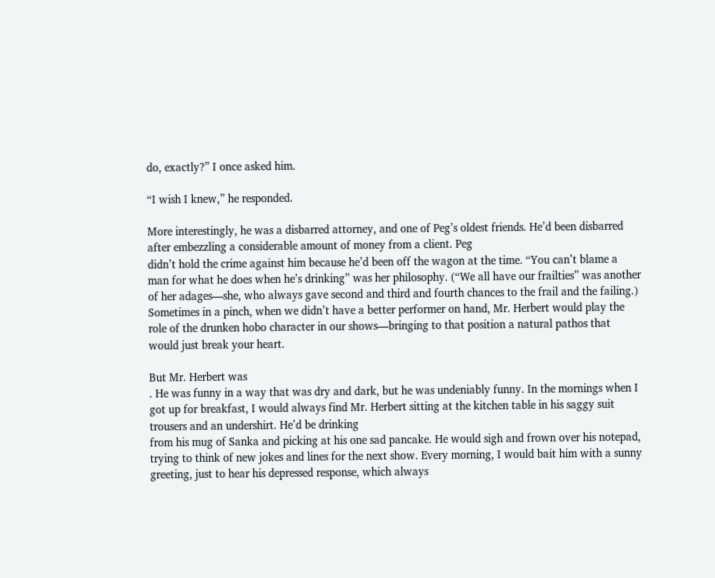do, exactly?” I once asked him.

“I wish I knew,” he responded.

More interestingly, he was a disbarred attorney, and one of Peg’s oldest friends. He’d been disbarred after embezzling a considerable amount of money from a client. Peg
didn’t hold the crime against him because he’d been off the wagon at the time. “You can’t blame a man for what he does when he’s drinking” was her philosophy. (“We all have our frailties” was another of her adages—she, who always gave second and third and fourth chances to the frail and the failing.) Sometimes in a pinch, when we didn’t have a better performer on hand, Mr. Herbert would play the
role of the drunken hobo character in our shows—bringing to that position a natural pathos that would just break your heart.

But Mr. Herbert was
. He was funny in a way that was dry and dark, but he was undeniably funny. In the mornings when I got up for breakfast, I would always find Mr. Herbert sitting at the kitchen table in his saggy suit trousers and an undershirt. He’d be drinking
from his mug of Sanka and picking at his one sad pancake. He would sigh and frown over his notepad, trying to think of new jokes and lines for the next show. Every morning, I would bait him with a sunny
greeting, just to hear his depressed response, which always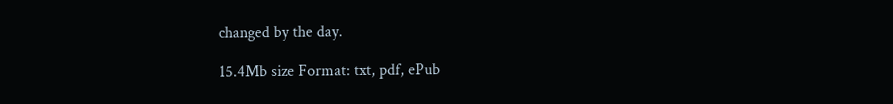changed by the day.

15.4Mb size Format: txt, pdf, ePub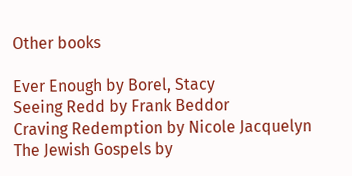Other books

Ever Enough by Borel, Stacy
Seeing Redd by Frank Beddor
Craving Redemption by Nicole Jacquelyn
The Jewish Gospels by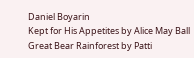Daniel Boyarin
Kept for His Appetites by Alice May Ball
Great Bear Rainforest by Patti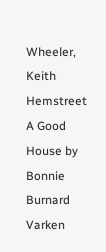Wheeler, Keith Hemstreet
A Good House by Bonnie Burnard
Varken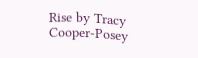Rise by Tracy Cooper-Posey